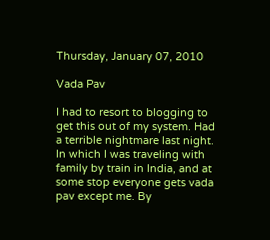Thursday, January 07, 2010

Vada Pav

I had to resort to blogging to get this out of my system. Had a terrible nightmare last night. In which I was traveling with family by train in India, and at some stop everyone gets vada pav except me. By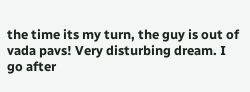the time its my turn, the guy is out of vada pavs! Very disturbing dream. I go after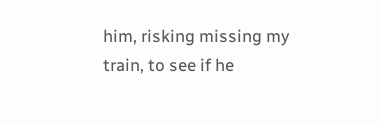him, risking missing my train, to see if he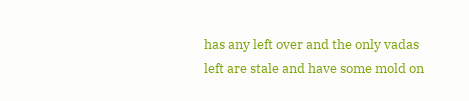has any left over and the only vadas left are stale and have some mold on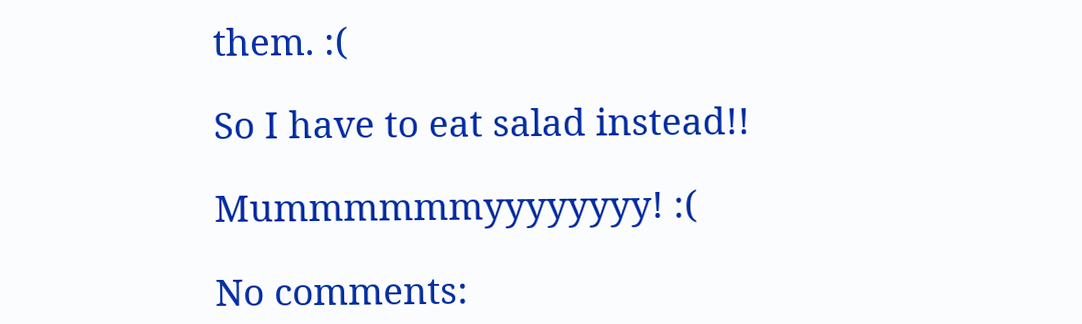them. :(

So I have to eat salad instead!!

Mummmmmmyyyyyyyy! :(

No comments: